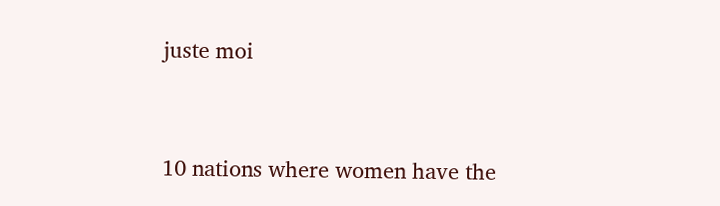juste moi


10 nations where women have the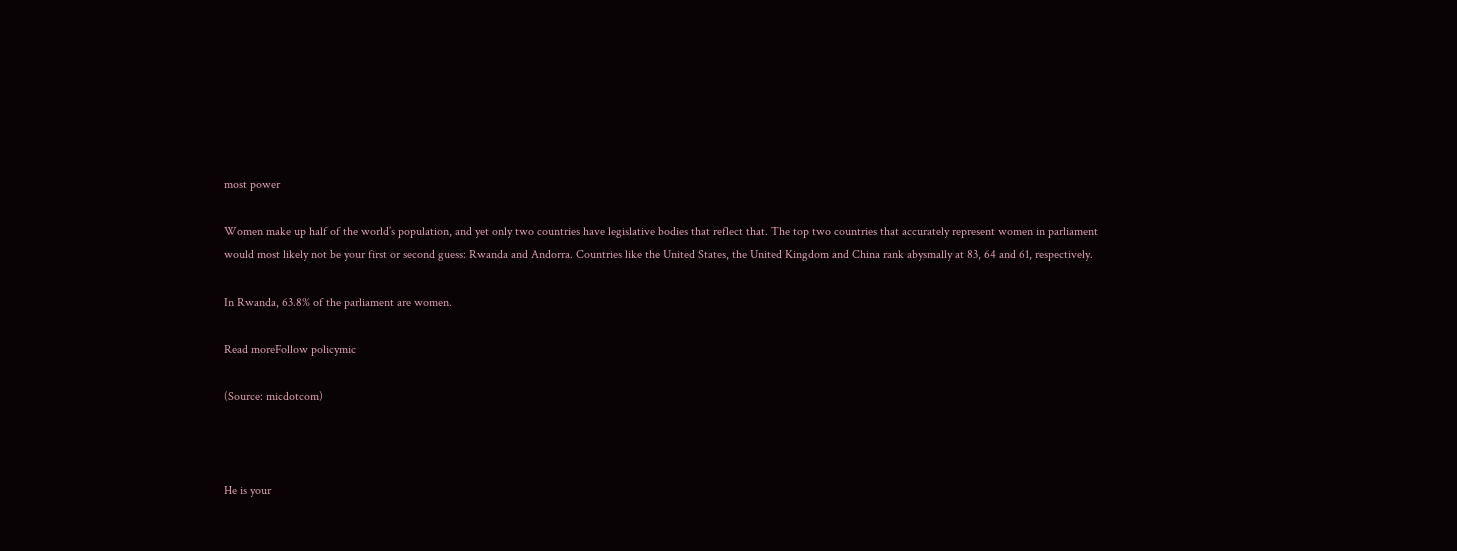most power

Women make up half of the world’s population, and yet only two countries have legislative bodies that reflect that. The top two countries that accurately represent women in parliament would most likely not be your first or second guess: Rwanda and Andorra. Countries like the United States, the United Kingdom and China rank abysmally at 83, 64 and 61, respectively.

In Rwanda, 63.8% of the parliament are women.

Read moreFollow policymic

(Source: micdotcom)



He is your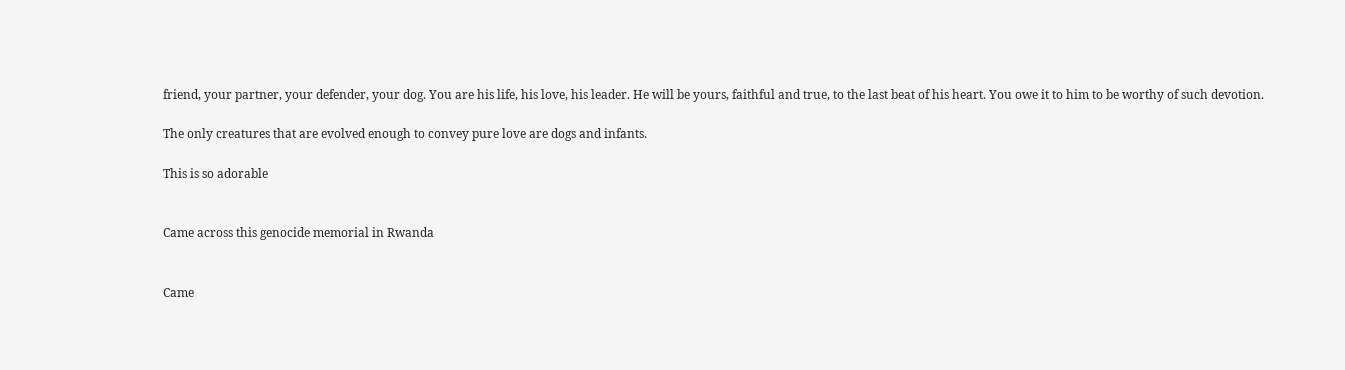friend, your partner, your defender, your dog. You are his life, his love, his leader. He will be yours, faithful and true, to the last beat of his heart. You owe it to him to be worthy of such devotion.

The only creatures that are evolved enough to convey pure love are dogs and infants.

This is so adorable


Came across this genocide memorial in Rwanda


Came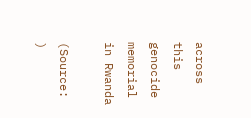across this genocide memorial in Rwanda

(Source: )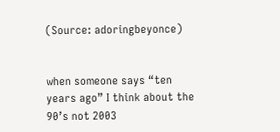(Source: adoringbeyonce)


when someone says “ten years ago” I think about the 90’s not 2003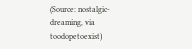(Source: nostalgic-dreaming, via toodopetoexist)